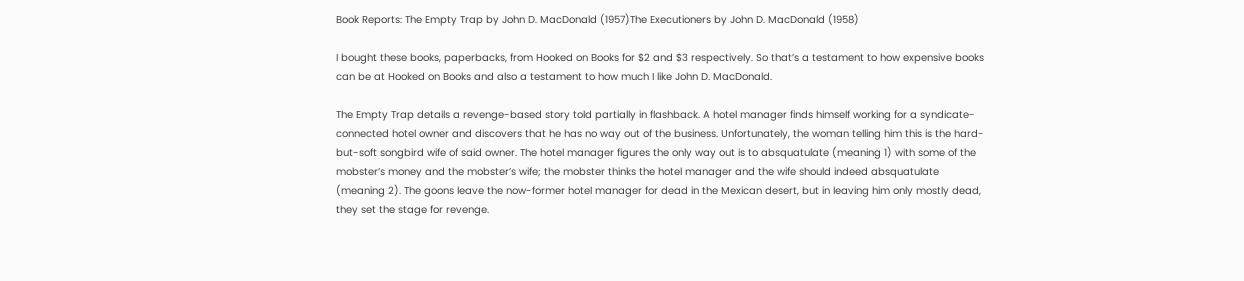Book Reports: The Empty Trap by John D. MacDonald (1957)The Executioners by John D. MacDonald (1958)

I bought these books, paperbacks, from Hooked on Books for $2 and $3 respectively. So that’s a testament to how expensive books can be at Hooked on Books and also a testament to how much I like John D. MacDonald.

The Empty Trap details a revenge-based story told partially in flashback. A hotel manager finds himself working for a syndicate-connected hotel owner and discovers that he has no way out of the business. Unfortunately, the woman telling him this is the hard-but-soft songbird wife of said owner. The hotel manager figures the only way out is to absquatulate (meaning 1) with some of the mobster’s money and the mobster’s wife; the mobster thinks the hotel manager and the wife should indeed absquatulate (meaning 2). The goons leave the now-former hotel manager for dead in the Mexican desert, but in leaving him only mostly dead, they set the stage for revenge.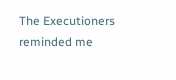The Executioners reminded me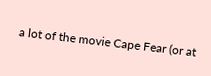a lot of the movie Cape Fear (or at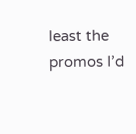least the promos I’d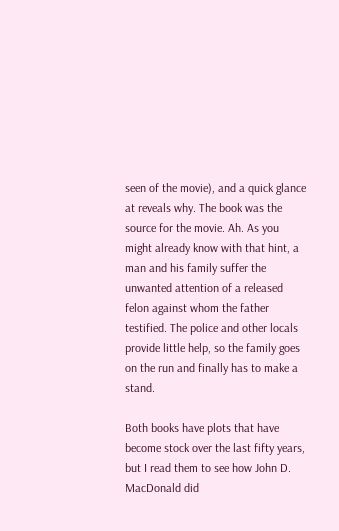seen of the movie), and a quick glance at reveals why. The book was the source for the movie. Ah. As you might already know with that hint, a man and his family suffer the unwanted attention of a released felon against whom the father testified. The police and other locals provide little help, so the family goes on the run and finally has to make a stand.

Both books have plots that have become stock over the last fifty years, but I read them to see how John D. MacDonald did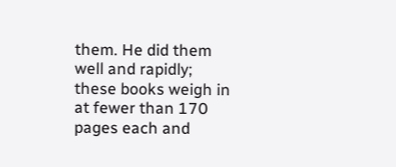them. He did them well and rapidly; these books weigh in at fewer than 170 pages each and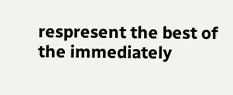respresent the best of the immediately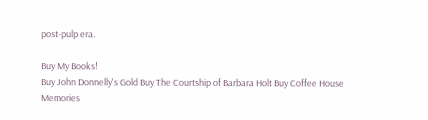post-pulp era.

Buy My Books!
Buy John Donnelly's Gold Buy The Courtship of Barbara Holt Buy Coffee House Memories